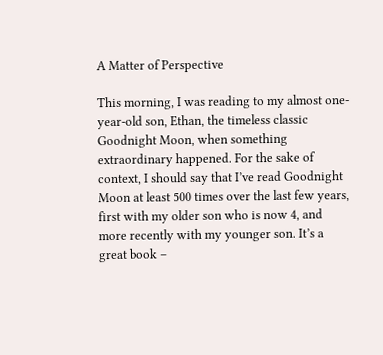A Matter of Perspective

This morning, I was reading to my almost one-year-old son, Ethan, the timeless classic Goodnight Moon, when something extraordinary happened. For the sake of context, I should say that I’ve read Goodnight Moon at least 500 times over the last few years, first with my older son who is now 4, and more recently with my younger son. It’s a great book –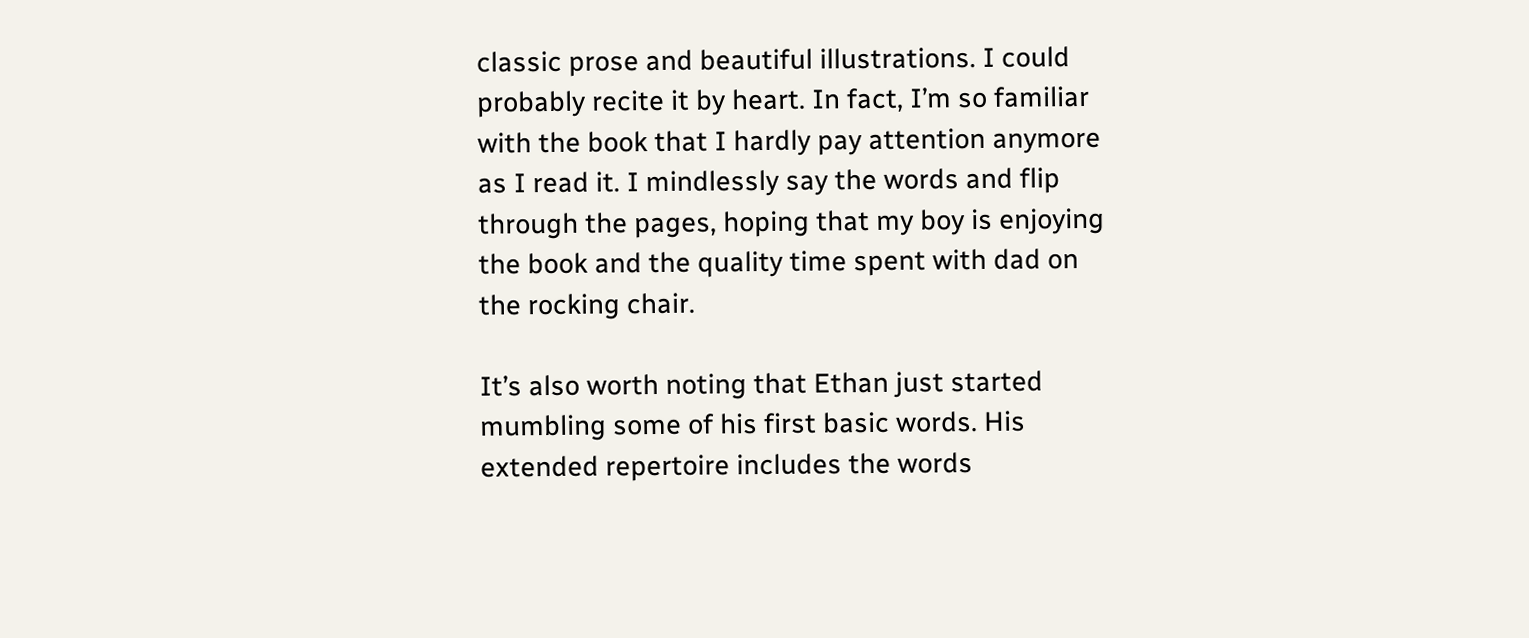classic prose and beautiful illustrations. I could probably recite it by heart. In fact, I’m so familiar with the book that I hardly pay attention anymore as I read it. I mindlessly say the words and flip through the pages, hoping that my boy is enjoying the book and the quality time spent with dad on the rocking chair.

It’s also worth noting that Ethan just started mumbling some of his first basic words. His extended repertoire includes the words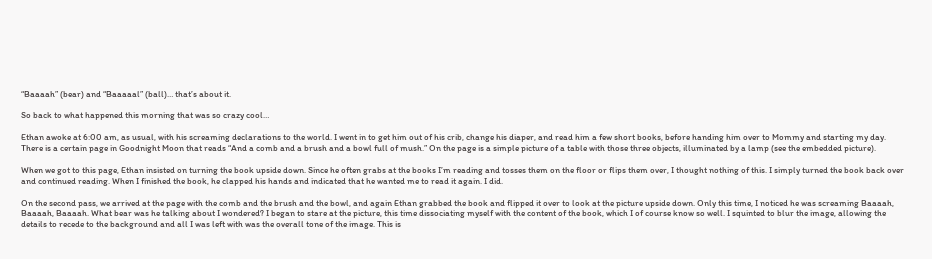“Baaaah” (bear) and “Baaaaal” (ball)… that’s about it.

So back to what happened this morning that was so crazy cool…

Ethan awoke at 6:00 am, as usual, with his screaming declarations to the world. I went in to get him out of his crib, change his diaper, and read him a few short books, before handing him over to Mommy and starting my day. There is a certain page in Goodnight Moon that reads “And a comb and a brush and a bowl full of mush.” On the page is a simple picture of a table with those three objects, illuminated by a lamp (see the embedded picture).

When we got to this page, Ethan insisted on turning the book upside down. Since he often grabs at the books I’m reading and tosses them on the floor or flips them over, I thought nothing of this. I simply turned the book back over and continued reading. When I finished the book, he clapped his hands and indicated that he wanted me to read it again. I did.

On the second pass, we arrived at the page with the comb and the brush and the bowl, and again Ethan grabbed the book and flipped it over to look at the picture upside down. Only this time, I noticed he was screaming Baaaah, Baaaah, Baaaah. What bear was he talking about I wondered? I began to stare at the picture, this time dissociating myself with the content of the book, which I of course know so well. I squinted to blur the image, allowing the details to recede to the background and all I was left with was the overall tone of the image. This is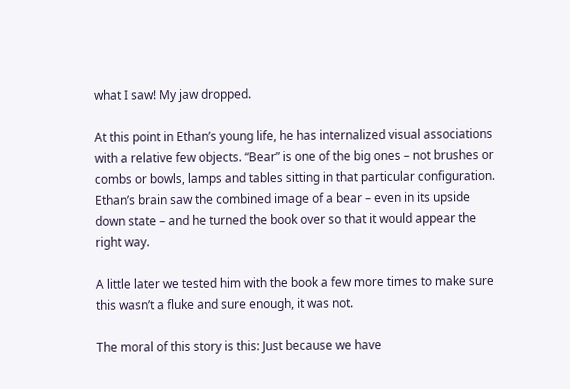what I saw! My jaw dropped.

At this point in Ethan’s young life, he has internalized visual associations with a relative few objects. “Bear” is one of the big ones – not brushes or combs or bowls, lamps and tables sitting in that particular configuration. Ethan’s brain saw the combined image of a bear – even in its upside down state – and he turned the book over so that it would appear the right way.

A little later we tested him with the book a few more times to make sure this wasn’t a fluke and sure enough, it was not.

The moral of this story is this: Just because we have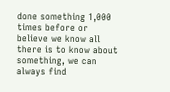done something 1,000 times before or believe we know all there is to know about something, we can always find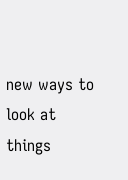new ways to look at things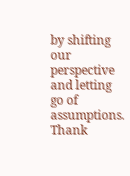by shifting our perspective and letting go of assumptions. Thank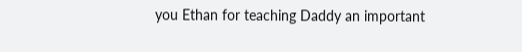you Ethan for teaching Daddy an important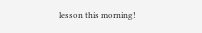lesson this morning!